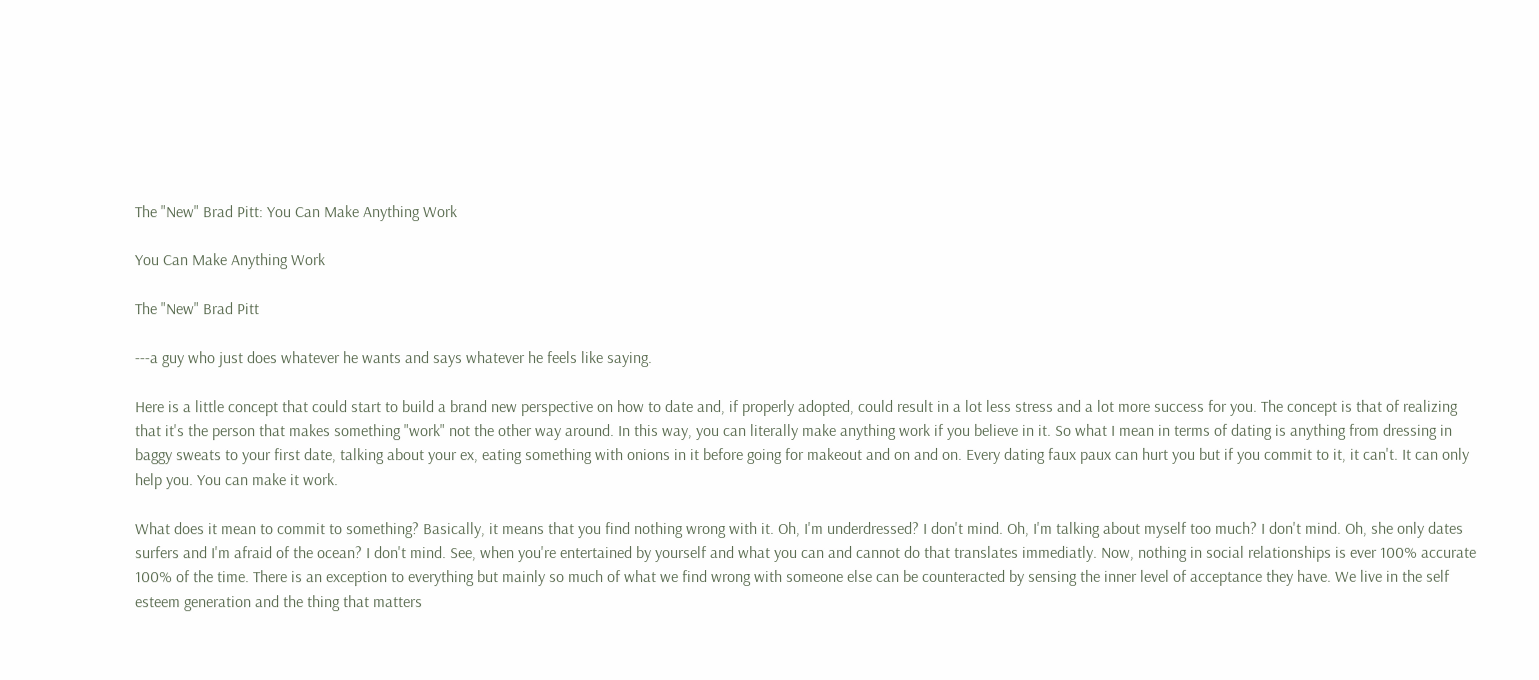The "New" Brad Pitt: You Can Make Anything Work

You Can Make Anything Work

The "New" Brad Pitt

---a guy who just does whatever he wants and says whatever he feels like saying.

Here is a little concept that could start to build a brand new perspective on how to date and, if properly adopted, could result in a lot less stress and a lot more success for you. The concept is that of realizing that it's the person that makes something "work" not the other way around. In this way, you can literally make anything work if you believe in it. So what I mean in terms of dating is anything from dressing in baggy sweats to your first date, talking about your ex, eating something with onions in it before going for makeout and on and on. Every dating faux paux can hurt you but if you commit to it, it can't. It can only help you. You can make it work.

What does it mean to commit to something? Basically, it means that you find nothing wrong with it. Oh, I'm underdressed? I don't mind. Oh, I'm talking about myself too much? I don't mind. Oh, she only dates surfers and I'm afraid of the ocean? I don't mind. See, when you're entertained by yourself and what you can and cannot do that translates immediatly. Now, nothing in social relationships is ever 100% accurate 100% of the time. There is an exception to everything but mainly so much of what we find wrong with someone else can be counteracted by sensing the inner level of acceptance they have. We live in the self esteem generation and the thing that matters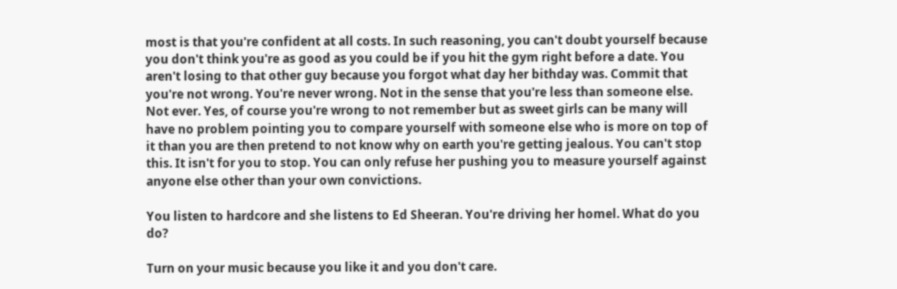most is that you're confident at all costs. In such reasoning, you can't doubt yourself because you don't think you're as good as you could be if you hit the gym right before a date. You aren't losing to that other guy because you forgot what day her bithday was. Commit that you're not wrong. You're never wrong. Not in the sense that you're less than someone else. Not ever. Yes, of course you're wrong to not remember but as sweet girls can be many will have no problem pointing you to compare yourself with someone else who is more on top of it than you are then pretend to not know why on earth you're getting jealous. You can't stop this. It isn't for you to stop. You can only refuse her pushing you to measure yourself against anyone else other than your own convictions.

You listen to hardcore and she listens to Ed Sheeran. You're driving her homel. What do you do?

Turn on your music because you like it and you don't care.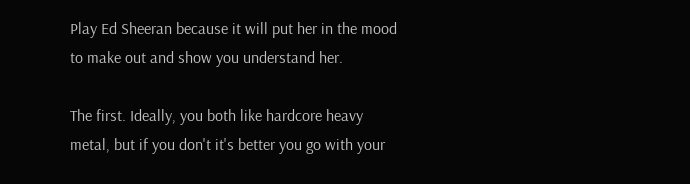Play Ed Sheeran because it will put her in the mood to make out and show you understand her.

The first. Ideally, you both like hardcore heavy metal, but if you don't it's better you go with your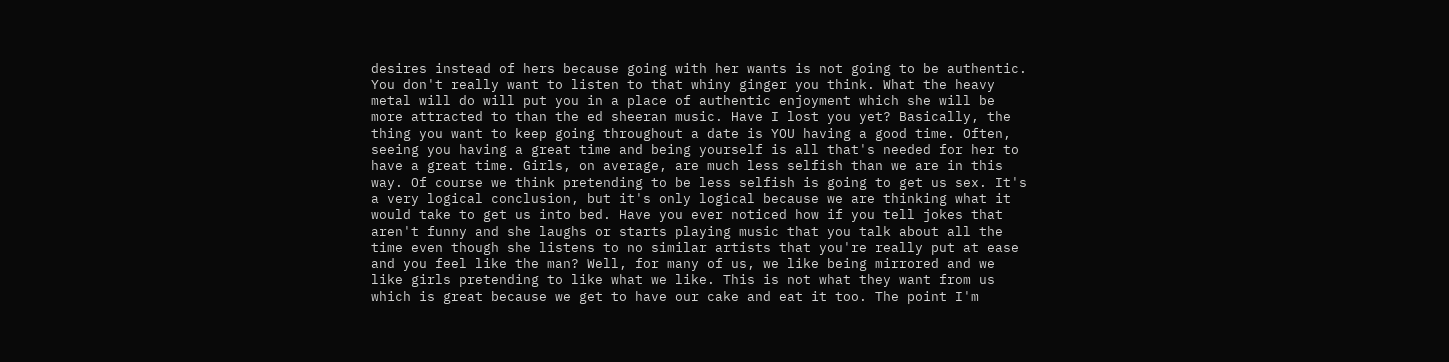desires instead of hers because going with her wants is not going to be authentic. You don't really want to listen to that whiny ginger you think. What the heavy metal will do will put you in a place of authentic enjoyment which she will be more attracted to than the ed sheeran music. Have I lost you yet? Basically, the thing you want to keep going throughout a date is YOU having a good time. Often, seeing you having a great time and being yourself is all that's needed for her to have a great time. Girls, on average, are much less selfish than we are in this way. Of course we think pretending to be less selfish is going to get us sex. It's a very logical conclusion, but it's only logical because we are thinking what it would take to get us into bed. Have you ever noticed how if you tell jokes that aren't funny and she laughs or starts playing music that you talk about all the time even though she listens to no similar artists that you're really put at ease and you feel like the man? Well, for many of us, we like being mirrored and we like girls pretending to like what we like. This is not what they want from us which is great because we get to have our cake and eat it too. The point I'm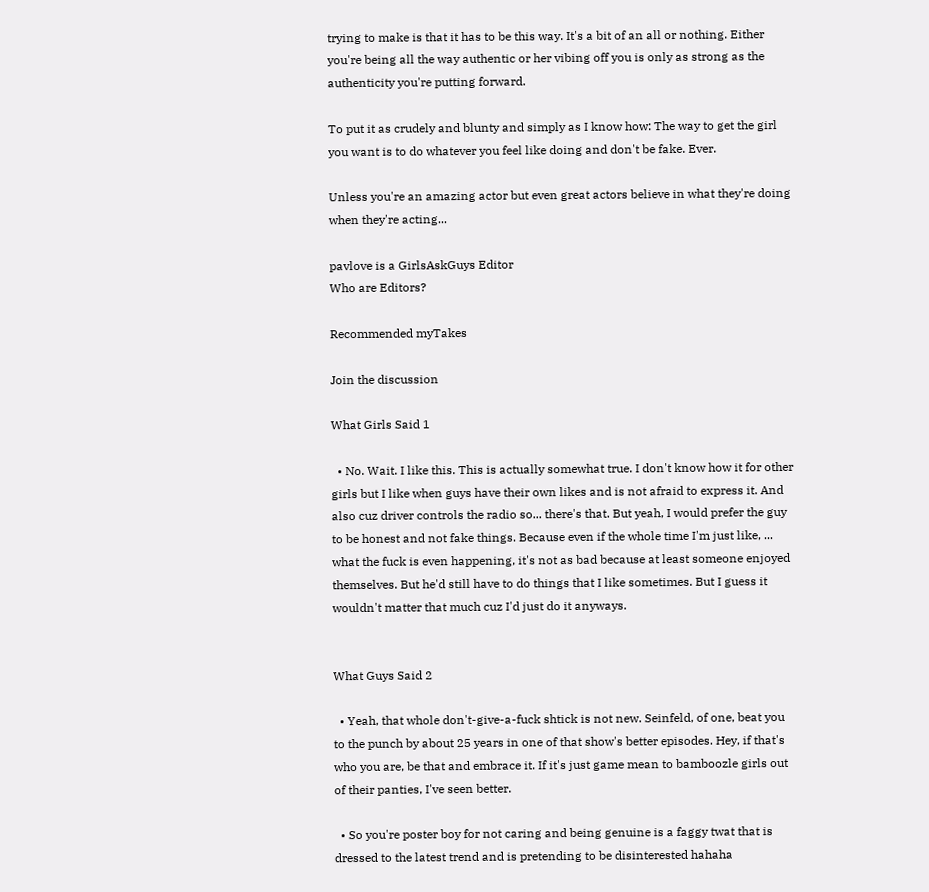trying to make is that it has to be this way. It's a bit of an all or nothing. Either you're being all the way authentic or her vibing off you is only as strong as the authenticity you're putting forward.

To put it as crudely and blunty and simply as I know how: The way to get the girl you want is to do whatever you feel like doing and don't be fake. Ever.

Unless you're an amazing actor but even great actors believe in what they're doing when they're acting...

pavlove is a GirlsAskGuys Editor
Who are Editors?

Recommended myTakes

Join the discussion

What Girls Said 1

  • No. Wait. I like this. This is actually somewhat true. I don't know how it for other girls but I like when guys have their own likes and is not afraid to express it. And also cuz driver controls the radio so... there's that. But yeah, I would prefer the guy to be honest and not fake things. Because even if the whole time I'm just like, ... what the fuck is even happening, it's not as bad because at least someone enjoyed themselves. But he'd still have to do things that I like sometimes. But I guess it wouldn't matter that much cuz I'd just do it anyways.


What Guys Said 2

  • Yeah, that whole don't-give-a-fuck shtick is not new. Seinfeld, of one, beat you to the punch by about 25 years in one of that show's better episodes. Hey, if that's who you are, be that and embrace it. If it's just game mean to bamboozle girls out of their panties, I've seen better.

  • So you're poster boy for not caring and being genuine is a faggy twat that is dressed to the latest trend and is pretending to be disinterested hahaha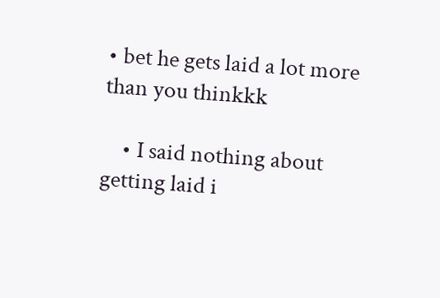• bet he gets laid a lot more than you thinkkk

    • I said nothing about getting laid i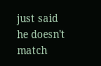just said he doesn't match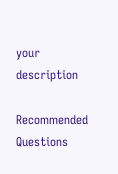your description

Recommended Questions